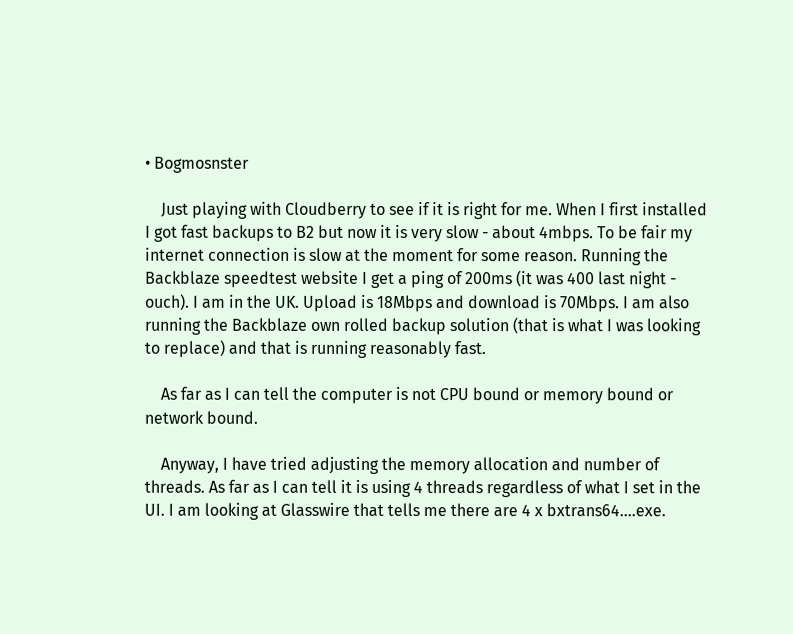• Bogmosnster

    Just playing with Cloudberry to see if it is right for me. When I first installed I got fast backups to B2 but now it is very slow - about 4mbps. To be fair my internet connection is slow at the moment for some reason. Running the Backblaze speedtest website I get a ping of 200ms (it was 400 last night - ouch). I am in the UK. Upload is 18Mbps and download is 70Mbps. I am also running the Backblaze own rolled backup solution (that is what I was looking to replace) and that is running reasonably fast.

    As far as I can tell the computer is not CPU bound or memory bound or network bound.

    Anyway, I have tried adjusting the memory allocation and number of threads. As far as I can tell it is using 4 threads regardless of what I set in the UI. I am looking at Glasswire that tells me there are 4 x bxtrans64....exe.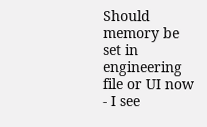Should memory be set in engineering file or UI now - I see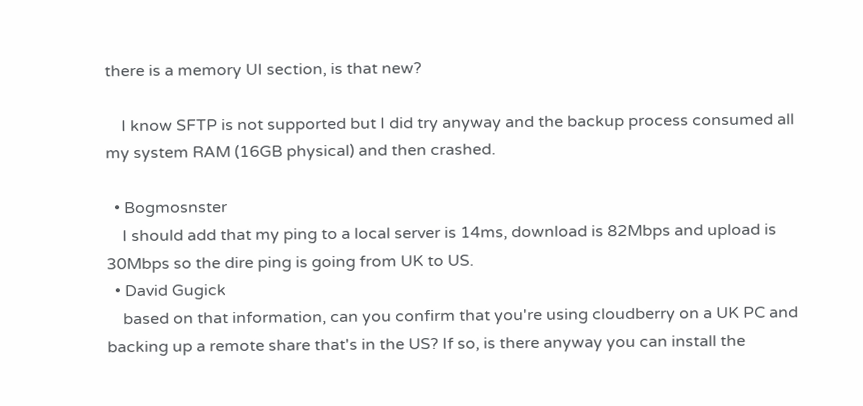there is a memory UI section, is that new?

    I know SFTP is not supported but I did try anyway and the backup process consumed all my system RAM (16GB physical) and then crashed.

  • Bogmosnster
    I should add that my ping to a local server is 14ms, download is 82Mbps and upload is 30Mbps so the dire ping is going from UK to US.
  • David Gugick
    based on that information, can you confirm that you're using cloudberry on a UK PC and backing up a remote share that's in the US? If so, is there anyway you can install the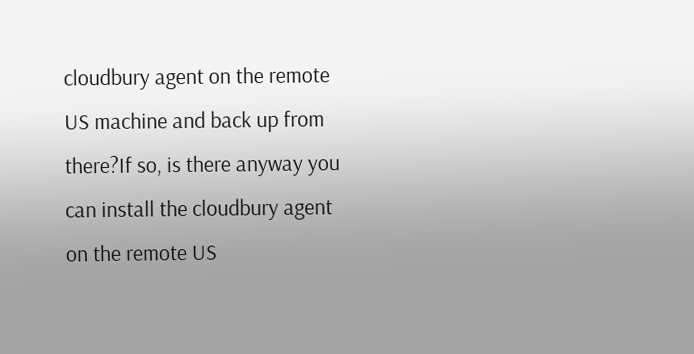cloudbury agent on the remote US machine and back up from there?If so, is there anyway you can install the cloudbury agent on the remote US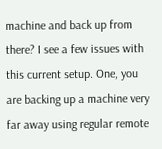machine and back up from there? I see a few issues with this current setup. One, you are backing up a machine very far away using regular remote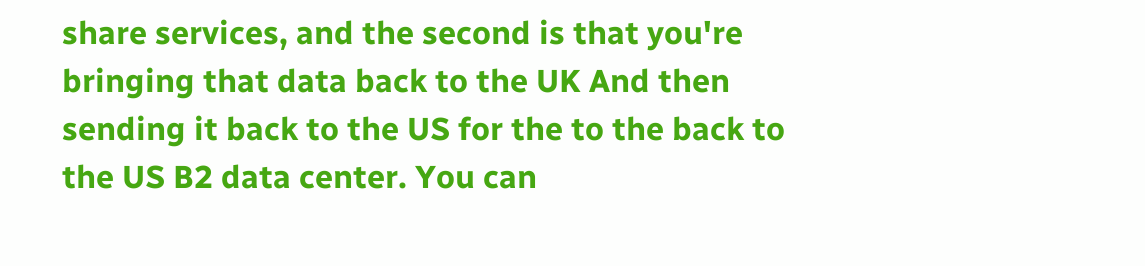share services, and the second is that you're bringing that data back to the UK And then sending it back to the US for the to the back to the US B2 data center. You can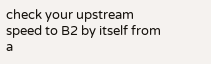check your upstream speed to B2 by itself from a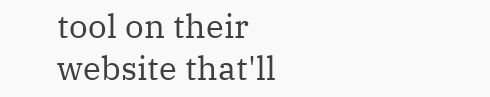tool on their website that'll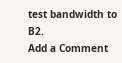test bandwidth to B2.
Add a Comment